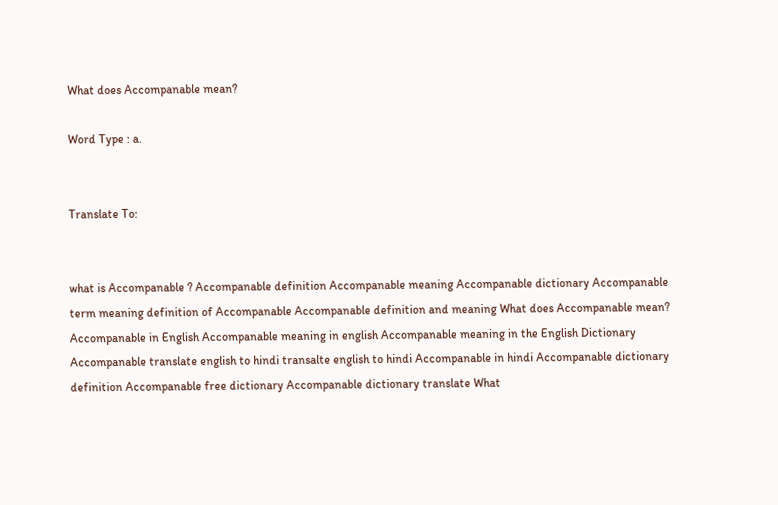What does Accompanable mean?

Word Type : a.


Translate To:


what is Accompanable ? Accompanable definition Accompanable meaning Accompanable dictionary Accompanable term meaning definition of Accompanable Accompanable definition and meaning What does Accompanable mean? Accompanable in English Accompanable meaning in english Accompanable meaning in the English Dictionary Accompanable translate english to hindi transalte english to hindi Accompanable in hindi Accompanable dictionary definition Accompanable free dictionary Accompanable dictionary translate What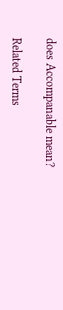does Accompanable mean?

Related Terms